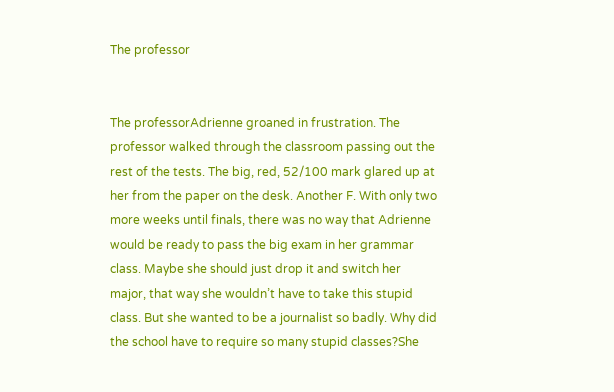The professor


The professorAdrienne groaned in frustration. The professor walked through the classroom passing out the rest of the tests. The big, red, 52/100 mark glared up at her from the paper on the desk. Another F. With only two more weeks until finals, there was no way that Adrienne would be ready to pass the big exam in her grammar class. Maybe she should just drop it and switch her major, that way she wouldn’t have to take this stupid class. But she wanted to be a journalist so badly. Why did the school have to require so many stupid classes?She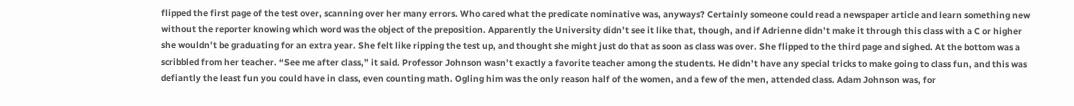flipped the first page of the test over, scanning over her many errors. Who cared what the predicate nominative was, anyways? Certainly someone could read a newspaper article and learn something new without the reporter knowing which word was the object of the preposition. Apparently the University didn’t see it like that, though, and if Adrienne didn’t make it through this class with a C or higher she wouldn’t be graduating for an extra year. She felt like ripping the test up, and thought she might just do that as soon as class was over. She flipped to the third page and sighed. At the bottom was a scribbled from her teacher. “See me after class,” it said. Professor Johnson wasn’t exactly a favorite teacher among the students. He didn’t have any special tricks to make going to class fun, and this was defiantly the least fun you could have in class, even counting math. Ogling him was the only reason half of the women, and a few of the men, attended class. Adam Johnson was, for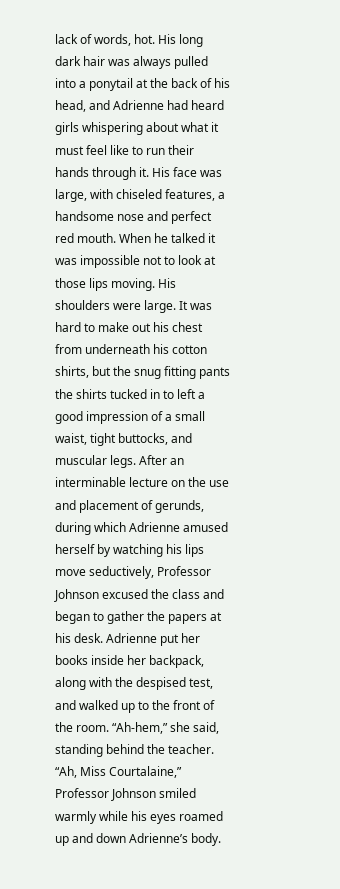lack of words, hot. His long dark hair was always pulled into a ponytail at the back of his head, and Adrienne had heard girls whispering about what it must feel like to run their hands through it. His face was large, with chiseled features, a handsome nose and perfect red mouth. When he talked it was impossible not to look at those lips moving. His shoulders were large. It was hard to make out his chest from underneath his cotton shirts, but the snug fitting pants the shirts tucked in to left a good impression of a small waist, tight buttocks, and muscular legs. After an interminable lecture on the use and placement of gerunds, during which Adrienne amused herself by watching his lips move seductively, Professor Johnson excused the class and began to gather the papers at his desk. Adrienne put her books inside her backpack, along with the despised test, and walked up to the front of the room. “Ah-hem,” she said, standing behind the teacher. “Ah, Miss Courtalaine,” Professor Johnson smiled warmly while his eyes roamed up and down Adrienne’s body.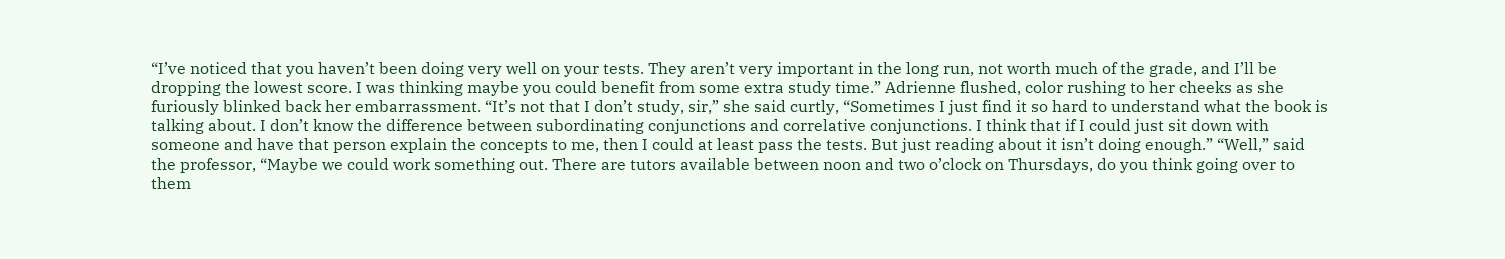“I’ve noticed that you haven’t been doing very well on your tests. They aren’t very important in the long run, not worth much of the grade, and I’ll be dropping the lowest score. I was thinking maybe you could benefit from some extra study time.” Adrienne flushed, color rushing to her cheeks as she furiously blinked back her embarrassment. “It’s not that I don’t study, sir,” she said curtly, “Sometimes I just find it so hard to understand what the book is talking about. I don’t know the difference between subordinating conjunctions and correlative conjunctions. I think that if I could just sit down with someone and have that person explain the concepts to me, then I could at least pass the tests. But just reading about it isn’t doing enough.” “Well,” said the professor, “Maybe we could work something out. There are tutors available between noon and two o’clock on Thursdays, do you think going over to them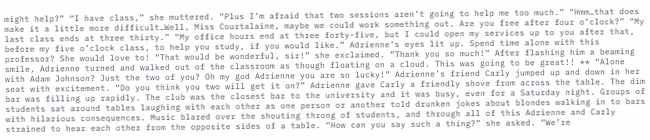might help?” “I have class,” she muttered. “Plus I’m afraid that two sessions aren’t going to help me too much.” “Hmm…that does make it a little more difficult…Well, Miss Courtalaine, maybe we could work something out. Are you free after four o’clock?” “My last class ends at three thirty.” “My office hours end at three forty-five, but I could open my services up to you after that, before my five o’clock class, to help you study, if you would like.” Adrienne’s eyes lit up. Spend time alone with this professor? She would love to! “That would be wonderful, sir!” she exclaimed. “Thank you so much!” After flashing him a beaming smile, Adrienne turned and walked out of the classroom as though floating on a cloud. This was going to be great!! ** “Alone with Adam Johnson? Just the two of you? Oh my god Adrienne you are so lucky!” Adrienne’s friend Carly jumped up and down in her seat with excitement. “Do you think you two will get it on?” Adrienne gave Carly a friendly shove from across the table. The dim bar was filling up rapidly. The club was the closest bar to the university and it was busy, even for a Saturday night. Groups of students sat around tables laughing with each other as one person or another told drunken jokes about blondes walking in to bars with hilarious consequences. Music blared over the shouting throng of students, and through all of this Adrienne and Carly strained to hear each other from the opposite sides of a table. “How can you say such a thing?” she asked. “We’re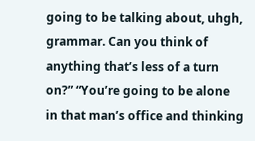going to be talking about, uhgh, grammar. Can you think of anything that’s less of a turn on?” “You’re going to be alone in that man’s office and thinking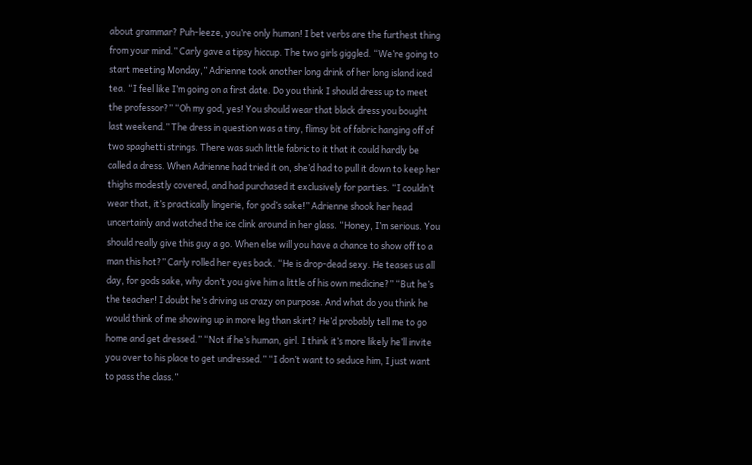about grammar? Puh-leeze, you’re only human! I bet verbs are the furthest thing from your mind.” Carly gave a tipsy hiccup. The two girls giggled. “We’re going to start meeting Monday,” Adrienne took another long drink of her long island iced tea. “I feel like I’m going on a first date. Do you think I should dress up to meet the professor?” “Oh my god, yes! You should wear that black dress you bought last weekend.” The dress in question was a tiny, flimsy bit of fabric hanging off of two spaghetti strings. There was such little fabric to it that it could hardly be called a dress. When Adrienne had tried it on, she’d had to pull it down to keep her thighs modestly covered, and had purchased it exclusively for parties. “I couldn’t wear that, it’s practically lingerie, for god’s sake!” Adrienne shook her head uncertainly and watched the ice clink around in her glass. “Honey, I’m serious. You should really give this guy a go. When else will you have a chance to show off to a man this hot?” Carly rolled her eyes back. “He is drop-dead sexy. He teases us all day, for gods sake, why don’t you give him a little of his own medicine?” “But he’s the teacher! I doubt he’s driving us crazy on purpose. And what do you think he would think of me showing up in more leg than skirt? He’d probably tell me to go home and get dressed.” “Not if he’s human, girl. I think it’s more likely he’ll invite you over to his place to get undressed.” “I don’t want to seduce him, I just want to pass the class.”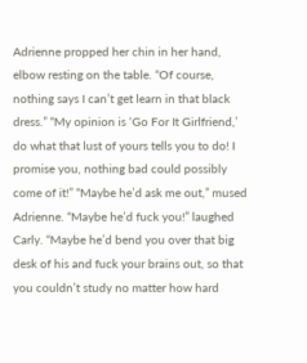Adrienne propped her chin in her hand, elbow resting on the table. “Of course, nothing says I can’t get learn in that black dress.” “My opinion is ‘Go For It Girlfriend,’ do what that lust of yours tells you to do! I promise you, nothing bad could possibly come of it!” “Maybe he’d ask me out,” mused Adrienne. “Maybe he’d fuck you!” laughed Carly. “Maybe he’d bend you over that big desk of his and fuck your brains out, so that you couldn’t study no matter how hard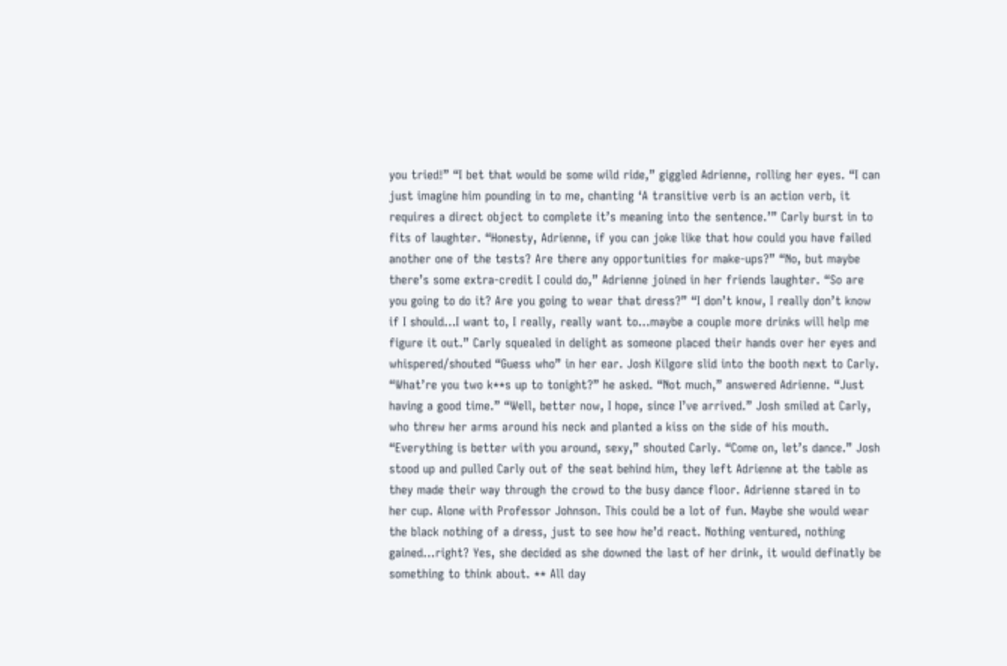you tried!” “I bet that would be some wild ride,” giggled Adrienne, rolling her eyes. “I can just imagine him pounding in to me, chanting ‘A transitive verb is an action verb, it requires a direct object to complete it’s meaning into the sentence.’” Carly burst in to fits of laughter. “Honesty, Adrienne, if you can joke like that how could you have failed another one of the tests? Are there any opportunities for make-ups?” “No, but maybe there’s some extra-credit I could do,” Adrienne joined in her friends laughter. “So are you going to do it? Are you going to wear that dress?” “I don’t know, I really don’t know if I should…I want to, I really, really want to…maybe a couple more drinks will help me figure it out.” Carly squealed in delight as someone placed their hands over her eyes and whispered/shouted “Guess who” in her ear. Josh Kilgore slid into the booth next to Carly. “What’re you two k**s up to tonight?” he asked. “Not much,” answered Adrienne. “Just having a good time.” “Well, better now, I hope, since I’ve arrived.” Josh smiled at Carly, who threw her arms around his neck and planted a kiss on the side of his mouth. “Everything is better with you around, sexy,” shouted Carly. “Come on, let’s dance.” Josh stood up and pulled Carly out of the seat behind him, they left Adrienne at the table as they made their way through the crowd to the busy dance floor. Adrienne stared in to her cup. Alone with Professor Johnson. This could be a lot of fun. Maybe she would wear the black nothing of a dress, just to see how he’d react. Nothing ventured, nothing gained…right? Yes, she decided as she downed the last of her drink, it would definatly be something to think about. ** All day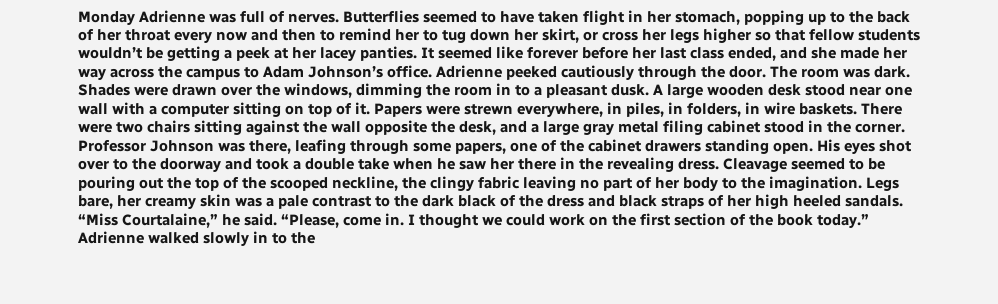Monday Adrienne was full of nerves. Butterflies seemed to have taken flight in her stomach, popping up to the back of her throat every now and then to remind her to tug down her skirt, or cross her legs higher so that fellow students wouldn’t be getting a peek at her lacey panties. It seemed like forever before her last class ended, and she made her way across the campus to Adam Johnson’s office. Adrienne peeked cautiously through the door. The room was dark. Shades were drawn over the windows, dimming the room in to a pleasant dusk. A large wooden desk stood near one wall with a computer sitting on top of it. Papers were strewn everywhere, in piles, in folders, in wire baskets. There were two chairs sitting against the wall opposite the desk, and a large gray metal filing cabinet stood in the corner. Professor Johnson was there, leafing through some papers, one of the cabinet drawers standing open. His eyes shot over to the doorway and took a double take when he saw her there in the revealing dress. Cleavage seemed to be pouring out the top of the scooped neckline, the clingy fabric leaving no part of her body to the imagination. Legs bare, her creamy skin was a pale contrast to the dark black of the dress and black straps of her high heeled sandals. “Miss Courtalaine,” he said. “Please, come in. I thought we could work on the first section of the book today.” Adrienne walked slowly in to the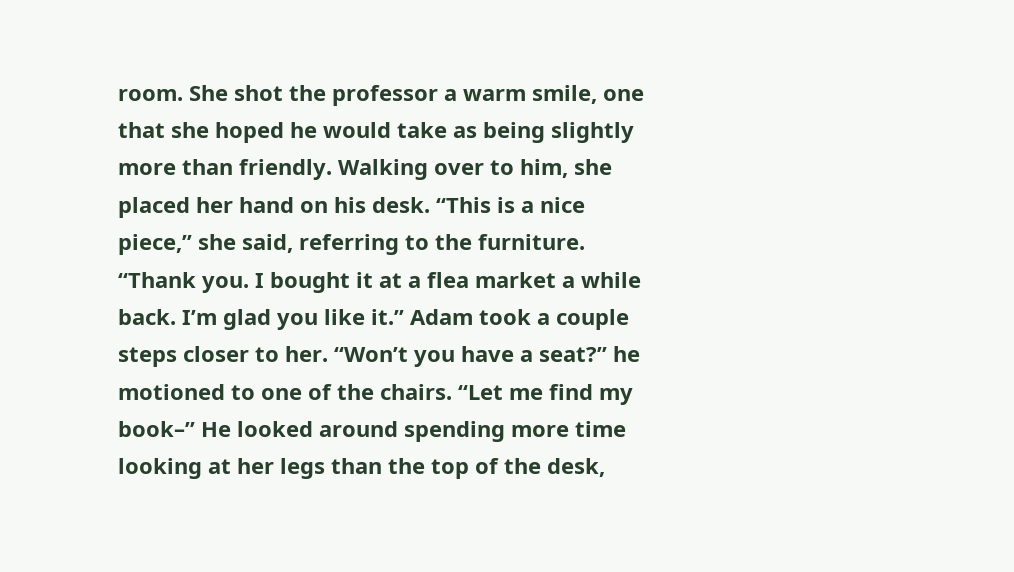room. She shot the professor a warm smile, one that she hoped he would take as being slightly more than friendly. Walking over to him, she placed her hand on his desk. “This is a nice piece,” she said, referring to the furniture. “Thank you. I bought it at a flea market a while back. I’m glad you like it.” Adam took a couple steps closer to her. “Won’t you have a seat?” he motioned to one of the chairs. “Let me find my book–” He looked around spending more time looking at her legs than the top of the desk,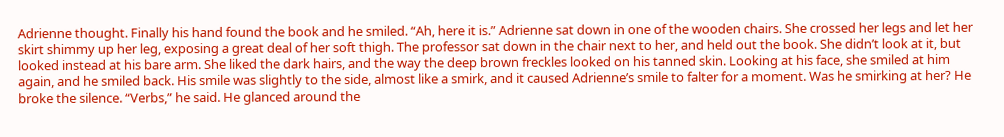Adrienne thought. Finally his hand found the book and he smiled. “Ah, here it is.” Adrienne sat down in one of the wooden chairs. She crossed her legs and let her skirt shimmy up her leg, exposing a great deal of her soft thigh. The professor sat down in the chair next to her, and held out the book. She didn’t look at it, but looked instead at his bare arm. She liked the dark hairs, and the way the deep brown freckles looked on his tanned skin. Looking at his face, she smiled at him again, and he smiled back. His smile was slightly to the side, almost like a smirk, and it caused Adrienne’s smile to falter for a moment. Was he smirking at her? He broke the silence. “Verbs,” he said. He glanced around the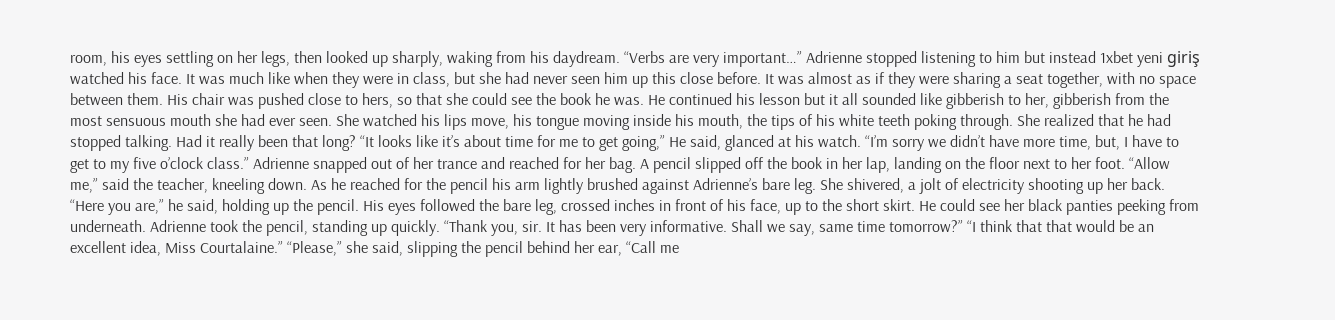room, his eyes settling on her legs, then looked up sharply, waking from his daydream. “Verbs are very important…” Adrienne stopped listening to him but instead 1xbet yeni giriş watched his face. It was much like when they were in class, but she had never seen him up this close before. It was almost as if they were sharing a seat together, with no space between them. His chair was pushed close to hers, so that she could see the book he was. He continued his lesson but it all sounded like gibberish to her, gibberish from the most sensuous mouth she had ever seen. She watched his lips move, his tongue moving inside his mouth, the tips of his white teeth poking through. She realized that he had stopped talking. Had it really been that long? “It looks like it’s about time for me to get going,” He said, glanced at his watch. “I’m sorry we didn’t have more time, but, I have to get to my five o’clock class.” Adrienne snapped out of her trance and reached for her bag. A pencil slipped off the book in her lap, landing on the floor next to her foot. “Allow me,” said the teacher, kneeling down. As he reached for the pencil his arm lightly brushed against Adrienne’s bare leg. She shivered, a jolt of electricity shooting up her back. “Here you are,” he said, holding up the pencil. His eyes followed the bare leg, crossed inches in front of his face, up to the short skirt. He could see her black panties peeking from underneath. Adrienne took the pencil, standing up quickly. “Thank you, sir. It has been very informative. Shall we say, same time tomorrow?” “I think that that would be an excellent idea, Miss Courtalaine.” “Please,” she said, slipping the pencil behind her ear, “Call me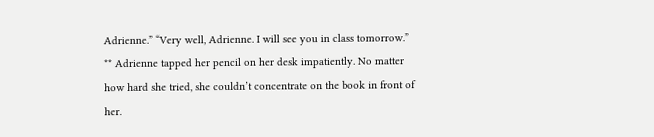Adrienne.” “Very well, Adrienne. I will see you in class tomorrow.” ** Adrienne tapped her pencil on her desk impatiently. No matter how hard she tried, she couldn’t concentrate on the book in front of her.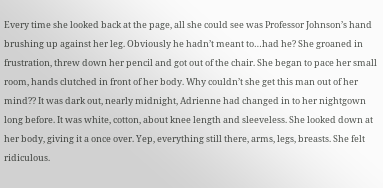Every time she looked back at the page, all she could see was Professor Johnson’s hand brushing up against her leg. Obviously he hadn’t meant to…had he? She groaned in frustration, threw down her pencil and got out of the chair. She began to pace her small room, hands clutched in front of her body. Why couldn’t she get this man out of her mind?? It was dark out, nearly midnight, Adrienne had changed in to her nightgown long before. It was white, cotton, about knee length and sleeveless. She looked down at her body, giving it a once over. Yep, everything still there, arms, legs, breasts. She felt ridiculous.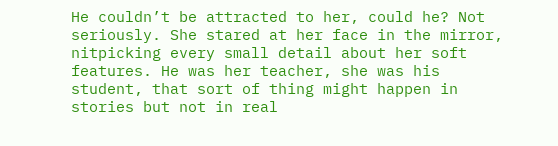He couldn’t be attracted to her, could he? Not seriously. She stared at her face in the mirror, nitpicking every small detail about her soft features. He was her teacher, she was his student, that sort of thing might happen in stories but not in real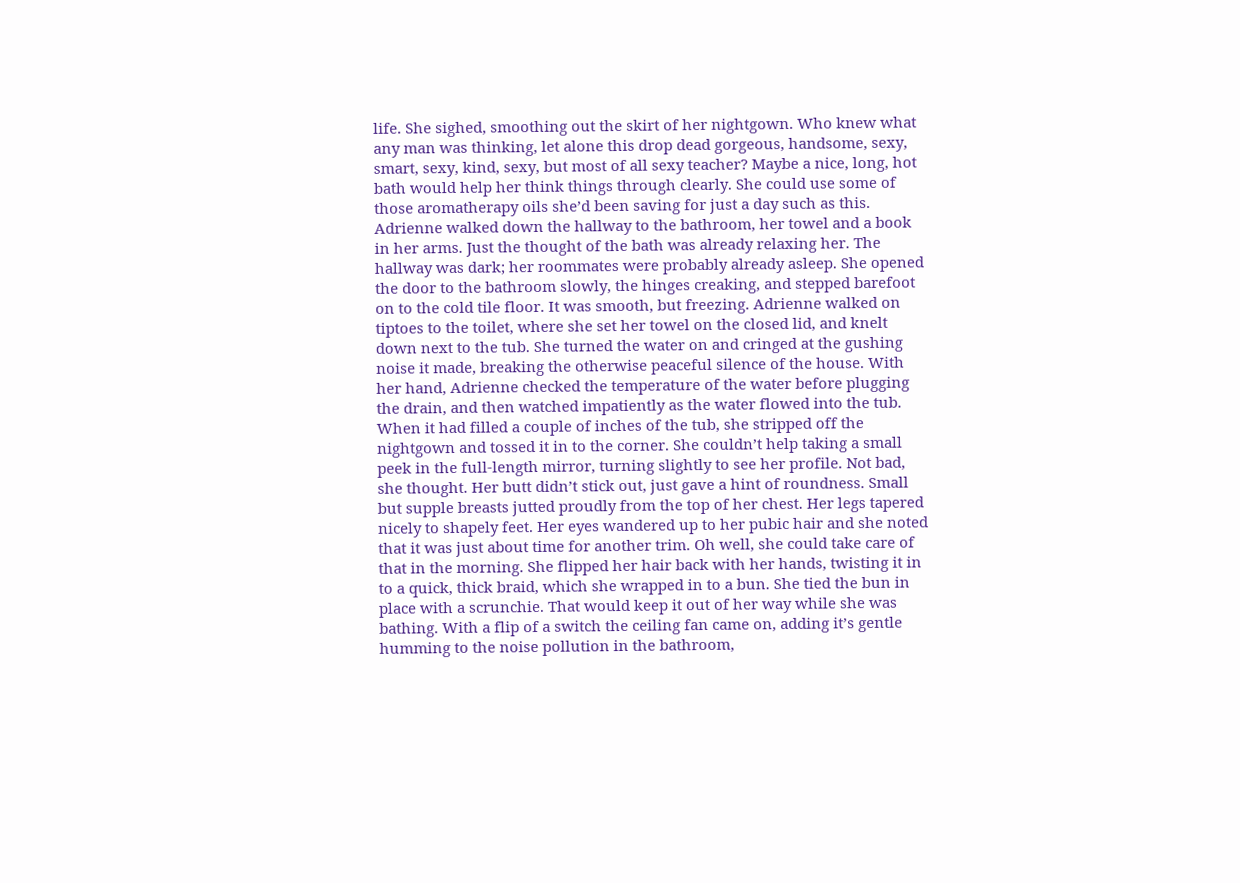life. She sighed, smoothing out the skirt of her nightgown. Who knew what any man was thinking, let alone this drop dead gorgeous, handsome, sexy, smart, sexy, kind, sexy, but most of all sexy teacher? Maybe a nice, long, hot bath would help her think things through clearly. She could use some of those aromatherapy oils she’d been saving for just a day such as this. Adrienne walked down the hallway to the bathroom, her towel and a book in her arms. Just the thought of the bath was already relaxing her. The hallway was dark; her roommates were probably already asleep. She opened the door to the bathroom slowly, the hinges creaking, and stepped barefoot on to the cold tile floor. It was smooth, but freezing. Adrienne walked on tiptoes to the toilet, where she set her towel on the closed lid, and knelt down next to the tub. She turned the water on and cringed at the gushing noise it made, breaking the otherwise peaceful silence of the house. With her hand, Adrienne checked the temperature of the water before plugging the drain, and then watched impatiently as the water flowed into the tub. When it had filled a couple of inches of the tub, she stripped off the nightgown and tossed it in to the corner. She couldn’t help taking a small peek in the full-length mirror, turning slightly to see her profile. Not bad, she thought. Her butt didn’t stick out, just gave a hint of roundness. Small but supple breasts jutted proudly from the top of her chest. Her legs tapered nicely to shapely feet. Her eyes wandered up to her pubic hair and she noted that it was just about time for another trim. Oh well, she could take care of that in the morning. She flipped her hair back with her hands, twisting it in to a quick, thick braid, which she wrapped in to a bun. She tied the bun in place with a scrunchie. That would keep it out of her way while she was bathing. With a flip of a switch the ceiling fan came on, adding it’s gentle humming to the noise pollution in the bathroom,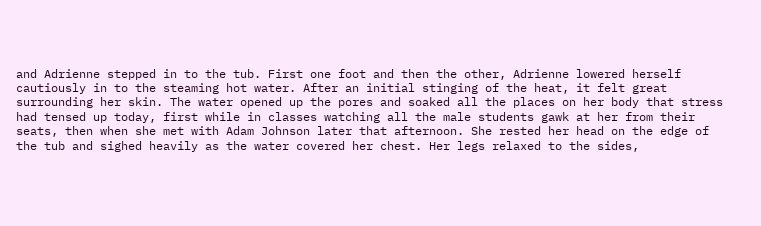and Adrienne stepped in to the tub. First one foot and then the other, Adrienne lowered herself cautiously in to the steaming hot water. After an initial stinging of the heat, it felt great surrounding her skin. The water opened up the pores and soaked all the places on her body that stress had tensed up today, first while in classes watching all the male students gawk at her from their seats, then when she met with Adam Johnson later that afternoon. She rested her head on the edge of the tub and sighed heavily as the water covered her chest. Her legs relaxed to the sides,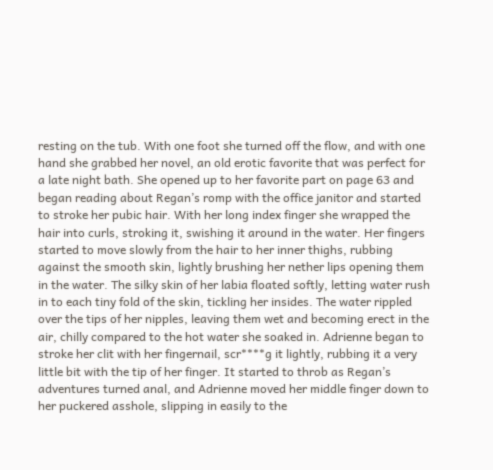resting on the tub. With one foot she turned off the flow, and with one hand she grabbed her novel, an old erotic favorite that was perfect for a late night bath. She opened up to her favorite part on page 63 and began reading about Regan’s romp with the office janitor and started to stroke her pubic hair. With her long index finger she wrapped the hair into curls, stroking it, swishing it around in the water. Her fingers started to move slowly from the hair to her inner thighs, rubbing against the smooth skin, lightly brushing her nether lips opening them in the water. The silky skin of her labia floated softly, letting water rush in to each tiny fold of the skin, tickling her insides. The water rippled over the tips of her nipples, leaving them wet and becoming erect in the air, chilly compared to the hot water she soaked in. Adrienne began to stroke her clit with her fingernail, scr****g it lightly, rubbing it a very little bit with the tip of her finger. It started to throb as Regan’s adventures turned anal, and Adrienne moved her middle finger down to her puckered asshole, slipping in easily to the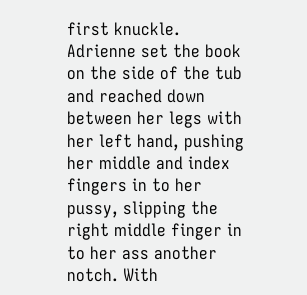first knuckle. Adrienne set the book on the side of the tub and reached down between her legs with her left hand, pushing her middle and index fingers in to her pussy, slipping the right middle finger in to her ass another notch. With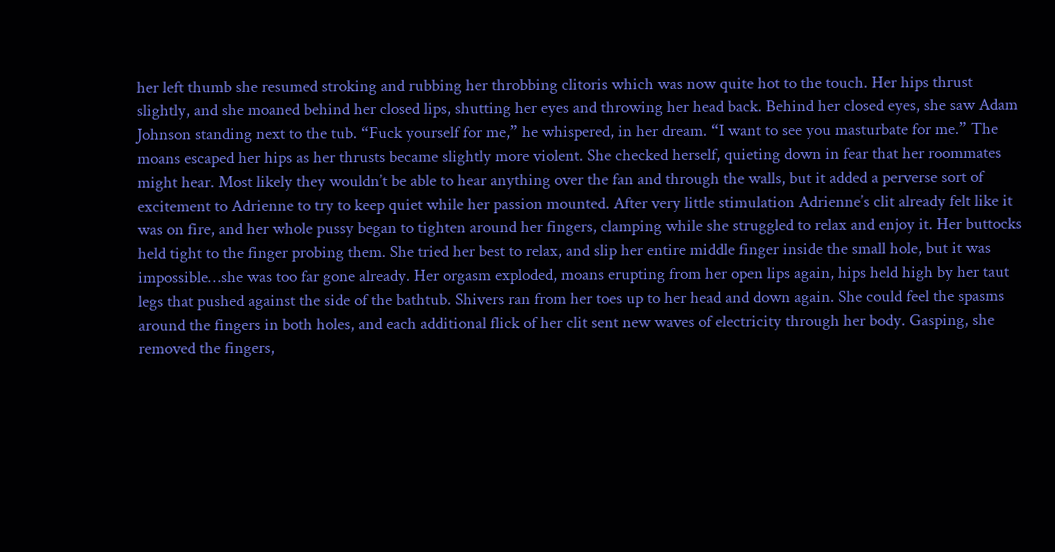her left thumb she resumed stroking and rubbing her throbbing clitoris which was now quite hot to the touch. Her hips thrust slightly, and she moaned behind her closed lips, shutting her eyes and throwing her head back. Behind her closed eyes, she saw Adam Johnson standing next to the tub. “Fuck yourself for me,” he whispered, in her dream. “I want to see you masturbate for me.” The moans escaped her hips as her thrusts became slightly more violent. She checked herself, quieting down in fear that her roommates might hear. Most likely they wouldn’t be able to hear anything over the fan and through the walls, but it added a perverse sort of excitement to Adrienne to try to keep quiet while her passion mounted. After very little stimulation Adrienne’s clit already felt like it was on fire, and her whole pussy began to tighten around her fingers, clamping while she struggled to relax and enjoy it. Her buttocks held tight to the finger probing them. She tried her best to relax, and slip her entire middle finger inside the small hole, but it was impossible…she was too far gone already. Her orgasm exploded, moans erupting from her open lips again, hips held high by her taut legs that pushed against the side of the bathtub. Shivers ran from her toes up to her head and down again. She could feel the spasms around the fingers in both holes, and each additional flick of her clit sent new waves of electricity through her body. Gasping, she removed the fingers,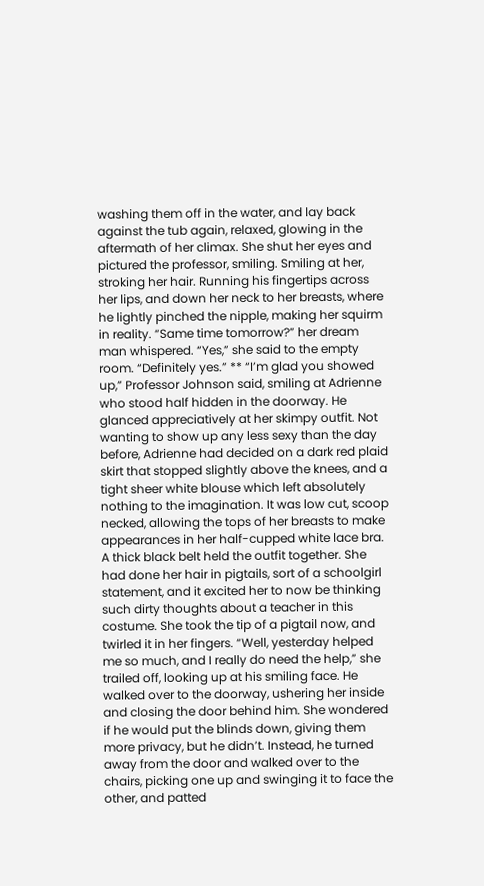washing them off in the water, and lay back against the tub again, relaxed, glowing in the aftermath of her climax. She shut her eyes and pictured the professor, smiling. Smiling at her, stroking her hair. Running his fingertips across her lips, and down her neck to her breasts, where he lightly pinched the nipple, making her squirm in reality. “Same time tomorrow?” her dream man whispered. “Yes,” she said to the empty room. “Definitely yes.” ** “I’m glad you showed up,” Professor Johnson said, smiling at Adrienne who stood half hidden in the doorway. He glanced appreciatively at her skimpy outfit. Not wanting to show up any less sexy than the day before, Adrienne had decided on a dark red plaid skirt that stopped slightly above the knees, and a tight sheer white blouse which left absolutely nothing to the imagination. It was low cut, scoop necked, allowing the tops of her breasts to make appearances in her half-cupped white lace bra. A thick black belt held the outfit together. She had done her hair in pigtails, sort of a schoolgirl statement, and it excited her to now be thinking such dirty thoughts about a teacher in this costume. She took the tip of a pigtail now, and twirled it in her fingers. “Well, yesterday helped me so much, and I really do need the help,” she trailed off, looking up at his smiling face. He walked over to the doorway, ushering her inside and closing the door behind him. She wondered if he would put the blinds down, giving them more privacy, but he didn’t. Instead, he turned away from the door and walked over to the chairs, picking one up and swinging it to face the other, and patted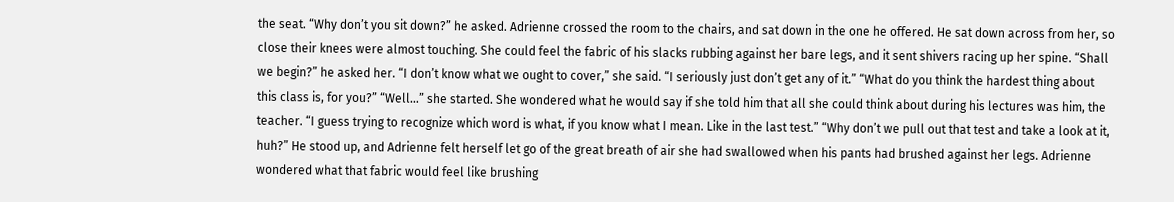the seat. “Why don’t you sit down?” he asked. Adrienne crossed the room to the chairs, and sat down in the one he offered. He sat down across from her, so close their knees were almost touching. She could feel the fabric of his slacks rubbing against her bare legs, and it sent shivers racing up her spine. “Shall we begin?” he asked her. “I don’t know what we ought to cover,” she said. “I seriously just don’t get any of it.” “What do you think the hardest thing about this class is, for you?” “Well…” she started. She wondered what he would say if she told him that all she could think about during his lectures was him, the teacher. “I guess trying to recognize which word is what, if you know what I mean. Like in the last test.” “Why don’t we pull out that test and take a look at it, huh?” He stood up, and Adrienne felt herself let go of the great breath of air she had swallowed when his pants had brushed against her legs. Adrienne wondered what that fabric would feel like brushing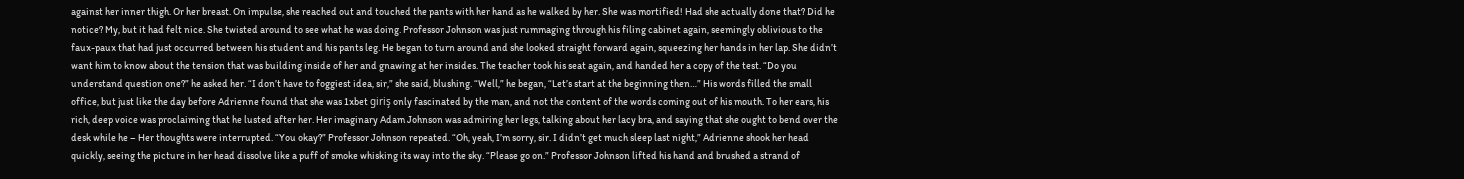against her inner thigh. Or her breast. On impulse, she reached out and touched the pants with her hand as he walked by her. She was mortified! Had she actually done that? Did he notice? My, but it had felt nice. She twisted around to see what he was doing. Professor Johnson was just rummaging through his filing cabinet again, seemingly oblivious to the faux-paux that had just occurred between his student and his pants leg. He began to turn around and she looked straight forward again, squeezing her hands in her lap. She didn’t want him to know about the tension that was building inside of her and gnawing at her insides. The teacher took his seat again, and handed her a copy of the test. “Do you understand question one?” he asked her. “I don’t have to foggiest idea, sir,” she said, blushing. “Well,” he began, “Let’s start at the beginning then…” His words filled the small office, but just like the day before Adrienne found that she was 1xbet giriş only fascinated by the man, and not the content of the words coming out of his mouth. To her ears, his rich, deep voice was proclaiming that he lusted after her. Her imaginary Adam Johnson was admiring her legs, talking about her lacy bra, and saying that she ought to bend over the desk while he – Her thoughts were interrupted. “You okay?” Professor Johnson repeated. “Oh, yeah, I’m sorry, sir. I didn’t get much sleep last night,” Adrienne shook her head quickly, seeing the picture in her head dissolve like a puff of smoke whisking its way into the sky. “Please go on.” Professor Johnson lifted his hand and brushed a strand of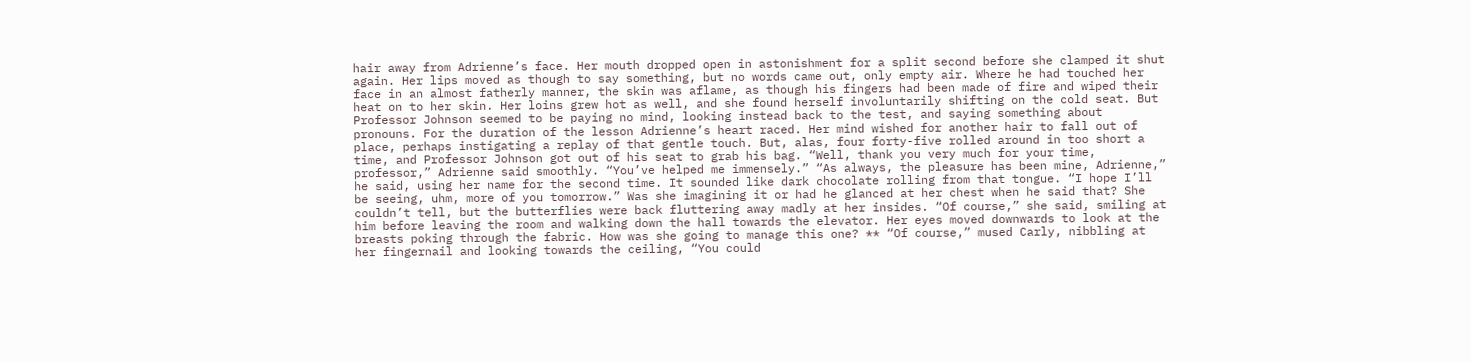hair away from Adrienne’s face. Her mouth dropped open in astonishment for a split second before she clamped it shut again. Her lips moved as though to say something, but no words came out, only empty air. Where he had touched her face in an almost fatherly manner, the skin was aflame, as though his fingers had been made of fire and wiped their heat on to her skin. Her loins grew hot as well, and she found herself involuntarily shifting on the cold seat. But Professor Johnson seemed to be paying no mind, looking instead back to the test, and saying something about pronouns. For the duration of the lesson Adrienne’s heart raced. Her mind wished for another hair to fall out of place, perhaps instigating a replay of that gentle touch. But, alas, four forty-five rolled around in too short a time, and Professor Johnson got out of his seat to grab his bag. “Well, thank you very much for your time, professor,” Adrienne said smoothly. “You’ve helped me immensely.” “As always, the pleasure has been mine, Adrienne,” he said, using her name for the second time. It sounded like dark chocolate rolling from that tongue. “I hope I’ll be seeing, uhm, more of you tomorrow.” Was she imagining it or had he glanced at her chest when he said that? She couldn’t tell, but the butterflies were back fluttering away madly at her insides. “Of course,” she said, smiling at him before leaving the room and walking down the hall towards the elevator. Her eyes moved downwards to look at the breasts poking through the fabric. How was she going to manage this one? ** “Of course,” mused Carly, nibbling at her fingernail and looking towards the ceiling, “You could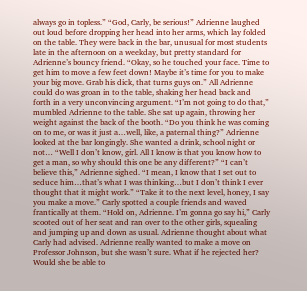always go in topless.” “God, Carly, be serious!” Adrienne laughed out loud before dropping her head into her arms, which lay folded on the table. They were back in the bar, unusual for most students late in the afternoon on a weekday, but pretty standard for Adrienne’s bouncy friend. “Okay, so he touched your face. Time to get him to move a few feet down! Maybe it’s time for you to make your big move. Grab his dick, that turns guys on.” All Adrienne could do was groan in to the table, shaking her head back and forth in a very unconvincing argument. “I’m not going to do that,” mumbled Adrienne to the table. She sat up again, throwing her weight against the back of the booth. “Do you think he was coming on to me, or was it just a…well, like, a paternal thing?” Adrienne looked at the bar longingly. She wanted a drink, school night or not… “Well I don’t know, girl. All I know is that you know how to get a man, so why should this one be any different?” “I can’t believe this,” Adrienne sighed. “I mean, I know that I set out to seduce him…that’s what I was thinking…but I don’t think I ever thought that it might work.” “Take it to the next level, honey, I say you make a move.” Carly spotted a couple friends and waved frantically at them. “Hold on, Adrienne. I’m gonna go say hi,” Carly scooted out of her seat and ran over to the other girls, squealing and jumping up and down as usual. Adrienne thought about what Carly had advised. Adrienne really wanted to make a move on Professor Johnson, but she wasn’t sure. What if he rejected her? Would she be able to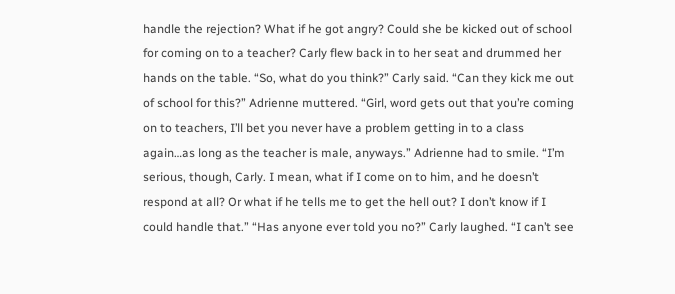handle the rejection? What if he got angry? Could she be kicked out of school for coming on to a teacher? Carly flew back in to her seat and drummed her hands on the table. “So, what do you think?” Carly said. “Can they kick me out of school for this?” Adrienne muttered. “Girl, word gets out that you’re coming on to teachers, I’ll bet you never have a problem getting in to a class again…as long as the teacher is male, anyways.” Adrienne had to smile. “I’m serious, though, Carly. I mean, what if I come on to him, and he doesn’t respond at all? Or what if he tells me to get the hell out? I don’t know if I could handle that.” “Has anyone ever told you no?” Carly laughed. “I can’t see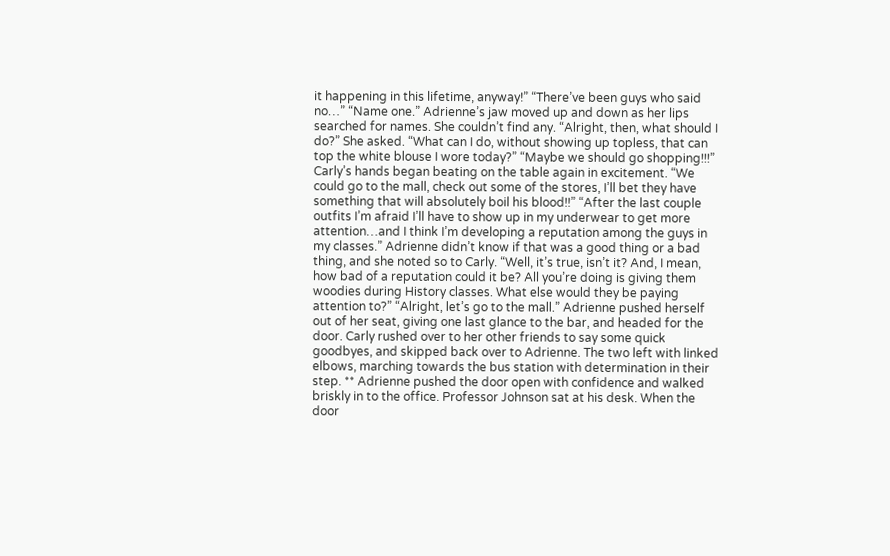it happening in this lifetime, anyway!” “There’ve been guys who said no…” “Name one.” Adrienne’s jaw moved up and down as her lips searched for names. She couldn’t find any. “Alright, then, what should I do?” She asked. “What can I do, without showing up topless, that can top the white blouse I wore today?” “Maybe we should go shopping!!!” Carly’s hands began beating on the table again in excitement. “We could go to the mall, check out some of the stores, I’ll bet they have something that will absolutely boil his blood!!” “After the last couple outfits I’m afraid I’ll have to show up in my underwear to get more attention…and I think I’m developing a reputation among the guys in my classes.” Adrienne didn’t know if that was a good thing or a bad thing, and she noted so to Carly. “Well, it’s true, isn’t it? And, I mean, how bad of a reputation could it be? All you’re doing is giving them woodies during History classes. What else would they be paying attention to?” “Alright, let’s go to the mall.” Adrienne pushed herself out of her seat, giving one last glance to the bar, and headed for the door. Carly rushed over to her other friends to say some quick goodbyes, and skipped back over to Adrienne. The two left with linked elbows, marching towards the bus station with determination in their step. ** Adrienne pushed the door open with confidence and walked briskly in to the office. Professor Johnson sat at his desk. When the door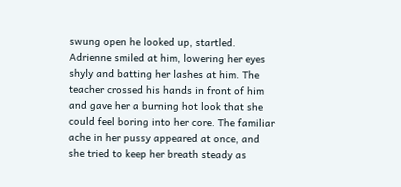swung open he looked up, startled. Adrienne smiled at him, lowering her eyes shyly and batting her lashes at him. The teacher crossed his hands in front of him and gave her a burning hot look that she could feel boring into her core. The familiar ache in her pussy appeared at once, and she tried to keep her breath steady as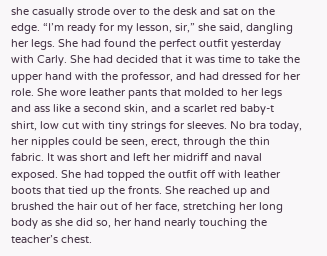she casually strode over to the desk and sat on the edge. “I’m ready for my lesson, sir,” she said, dangling her legs. She had found the perfect outfit yesterday with Carly. She had decided that it was time to take the upper hand with the professor, and had dressed for her role. She wore leather pants that molded to her legs and ass like a second skin, and a scarlet red baby-t shirt, low cut with tiny strings for sleeves. No bra today, her nipples could be seen, erect, through the thin fabric. It was short and left her midriff and naval exposed. She had topped the outfit off with leather boots that tied up the fronts. She reached up and brushed the hair out of her face, stretching her long body as she did so, her hand nearly touching the teacher’s chest.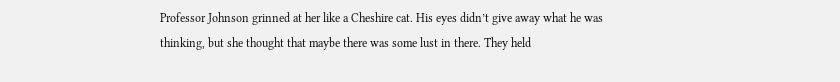Professor Johnson grinned at her like a Cheshire cat. His eyes didn’t give away what he was thinking, but she thought that maybe there was some lust in there. They held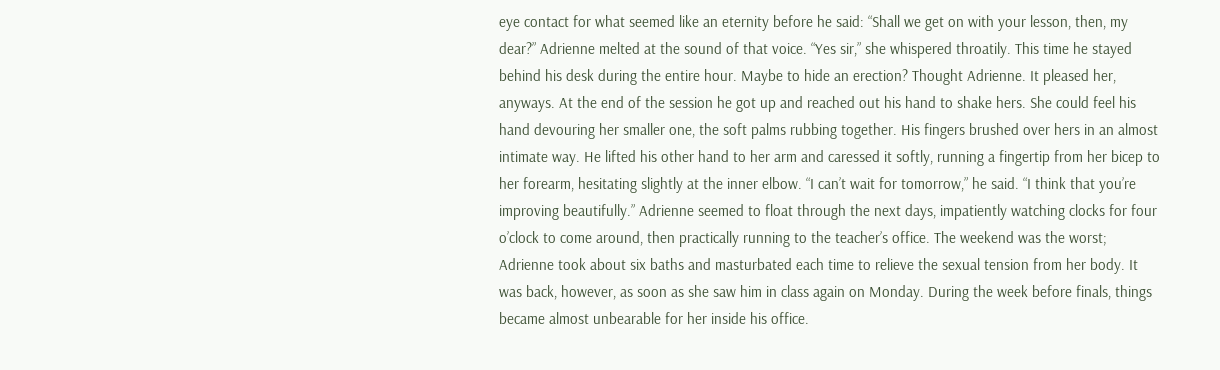eye contact for what seemed like an eternity before he said: “Shall we get on with your lesson, then, my dear?” Adrienne melted at the sound of that voice. “Yes sir,” she whispered throatily. This time he stayed behind his desk during the entire hour. Maybe to hide an erection? Thought Adrienne. It pleased her, anyways. At the end of the session he got up and reached out his hand to shake hers. She could feel his hand devouring her smaller one, the soft palms rubbing together. His fingers brushed over hers in an almost intimate way. He lifted his other hand to her arm and caressed it softly, running a fingertip from her bicep to her forearm, hesitating slightly at the inner elbow. “I can’t wait for tomorrow,” he said. “I think that you’re improving beautifully.” Adrienne seemed to float through the next days, impatiently watching clocks for four o’clock to come around, then practically running to the teacher’s office. The weekend was the worst; Adrienne took about six baths and masturbated each time to relieve the sexual tension from her body. It was back, however, as soon as she saw him in class again on Monday. During the week before finals, things became almost unbearable for her inside his office.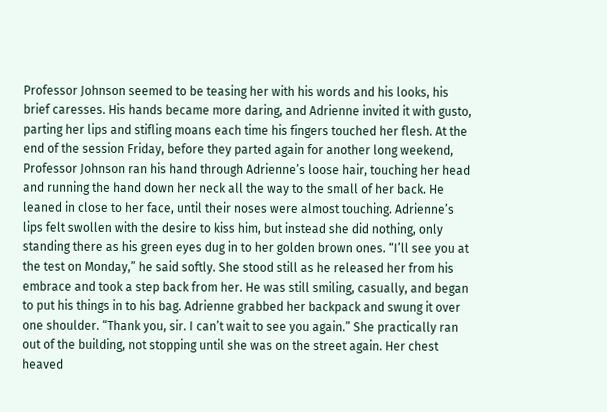Professor Johnson seemed to be teasing her with his words and his looks, his brief caresses. His hands became more daring, and Adrienne invited it with gusto, parting her lips and stifling moans each time his fingers touched her flesh. At the end of the session Friday, before they parted again for another long weekend, Professor Johnson ran his hand through Adrienne’s loose hair, touching her head and running the hand down her neck all the way to the small of her back. He leaned in close to her face, until their noses were almost touching. Adrienne’s lips felt swollen with the desire to kiss him, but instead she did nothing, only standing there as his green eyes dug in to her golden brown ones. “I’ll see you at the test on Monday,” he said softly. She stood still as he released her from his embrace and took a step back from her. He was still smiling, casually, and began to put his things in to his bag. Adrienne grabbed her backpack and swung it over one shoulder. “Thank you, sir. I can’t wait to see you again.” She practically ran out of the building, not stopping until she was on the street again. Her chest heaved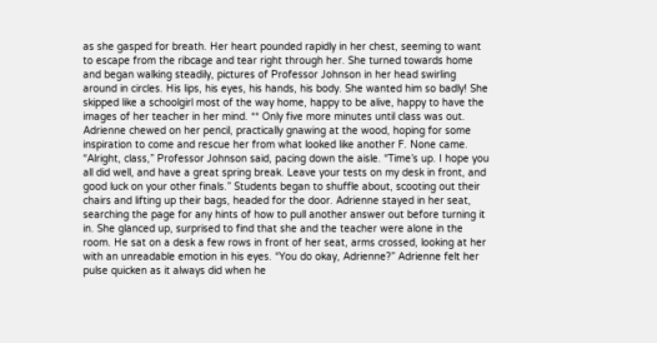as she gasped for breath. Her heart pounded rapidly in her chest, seeming to want to escape from the ribcage and tear right through her. She turned towards home and began walking steadily, pictures of Professor Johnson in her head swirling around in circles. His lips, his eyes, his hands, his body. She wanted him so badly! She skipped like a schoolgirl most of the way home, happy to be alive, happy to have the images of her teacher in her mind. ** Only five more minutes until class was out. Adrienne chewed on her pencil, practically gnawing at the wood, hoping for some inspiration to come and rescue her from what looked like another F. None came. “Alright, class,” Professor Johnson said, pacing down the aisle. “Time’s up. I hope you all did well, and have a great spring break. Leave your tests on my desk in front, and good luck on your other finals.” Students began to shuffle about, scooting out their chairs and lifting up their bags, headed for the door. Adrienne stayed in her seat, searching the page for any hints of how to pull another answer out before turning it in. She glanced up, surprised to find that she and the teacher were alone in the room. He sat on a desk a few rows in front of her seat, arms crossed, looking at her with an unreadable emotion in his eyes. “You do okay, Adrienne?” Adrienne felt her pulse quicken as it always did when he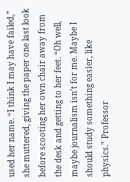used her name. “I think I may have failed,” she muttered, giving the paper one last look before scooting her own chair away from the desk and getting to her feet. “Oh well, maybe journalism isn’t for me. Maybe I should study something easier, like physics.” Professor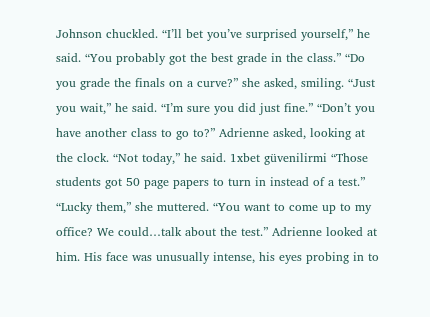Johnson chuckled. “I’ll bet you’ve surprised yourself,” he said. “You probably got the best grade in the class.” “Do you grade the finals on a curve?” she asked, smiling. “Just you wait,” he said. “I’m sure you did just fine.” “Don’t you have another class to go to?” Adrienne asked, looking at the clock. “Not today,” he said. 1xbet güvenilirmi “Those students got 50 page papers to turn in instead of a test.” “Lucky them,” she muttered. “You want to come up to my office? We could…talk about the test.” Adrienne looked at him. His face was unusually intense, his eyes probing in to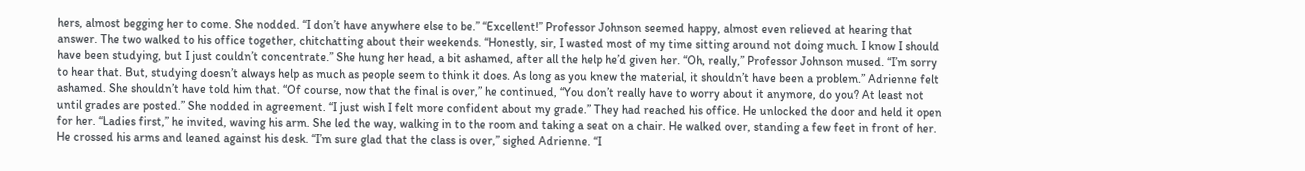hers, almost begging her to come. She nodded. “I don’t have anywhere else to be.” “Excellent!” Professor Johnson seemed happy, almost even relieved at hearing that answer. The two walked to his office together, chitchatting about their weekends. “Honestly, sir, I wasted most of my time sitting around not doing much. I know I should have been studying, but I just couldn’t concentrate.” She hung her head, a bit ashamed, after all the help he’d given her. “Oh, really,” Professor Johnson mused. “I’m sorry to hear that. But, studying doesn’t always help as much as people seem to think it does. As long as you knew the material, it shouldn’t have been a problem.” Adrienne felt ashamed. She shouldn’t have told him that. “Of course, now that the final is over,” he continued, “You don’t really have to worry about it anymore, do you? At least not until grades are posted.” She nodded in agreement. “I just wish I felt more confident about my grade.” They had reached his office. He unlocked the door and held it open for her. “Ladies first,” he invited, waving his arm. She led the way, walking in to the room and taking a seat on a chair. He walked over, standing a few feet in front of her. He crossed his arms and leaned against his desk. “I’m sure glad that the class is over,” sighed Adrienne. “I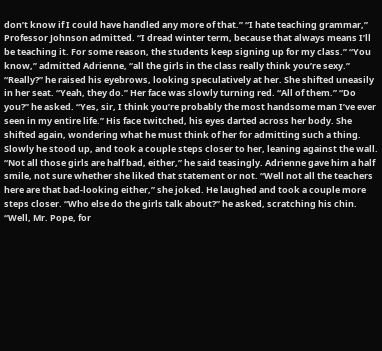don’t know if I could have handled any more of that.” “I hate teaching grammar,” Professor Johnson admitted. “I dread winter term, because that always means I’ll be teaching it. For some reason, the students keep signing up for my class.” “You know,” admitted Adrienne, “all the girls in the class really think you’re sexy.” “Really?” he raised his eyebrows, looking speculatively at her. She shifted uneasily in her seat. “Yeah, they do.” Her face was slowly turning red. “All of them.” “Do you?” he asked. “Yes, sir, I think you’re probably the most handsome man I’ve ever seen in my entire life.” His face twitched, his eyes darted across her body. She shifted again, wondering what he must think of her for admitting such a thing. Slowly he stood up, and took a couple steps closer to her, leaning against the wall. “Not all those girls are half bad, either,” he said teasingly. Adrienne gave him a half smile, not sure whether she liked that statement or not. “Well not all the teachers here are that bad-looking either,” she joked. He laughed and took a couple more steps closer. “Who else do the girls talk about?” he asked, scratching his chin. “Well, Mr. Pope, for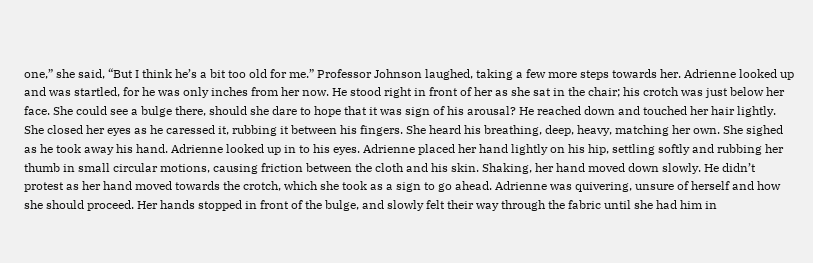one,” she said, “But I think he’s a bit too old for me.” Professor Johnson laughed, taking a few more steps towards her. Adrienne looked up and was startled, for he was only inches from her now. He stood right in front of her as she sat in the chair; his crotch was just below her face. She could see a bulge there, should she dare to hope that it was sign of his arousal? He reached down and touched her hair lightly. She closed her eyes as he caressed it, rubbing it between his fingers. She heard his breathing, deep, heavy, matching her own. She sighed as he took away his hand. Adrienne looked up in to his eyes. Adrienne placed her hand lightly on his hip, settling softly and rubbing her thumb in small circular motions, causing friction between the cloth and his skin. Shaking, her hand moved down slowly. He didn’t protest as her hand moved towards the crotch, which she took as a sign to go ahead. Adrienne was quivering, unsure of herself and how she should proceed. Her hands stopped in front of the bulge, and slowly felt their way through the fabric until she had him in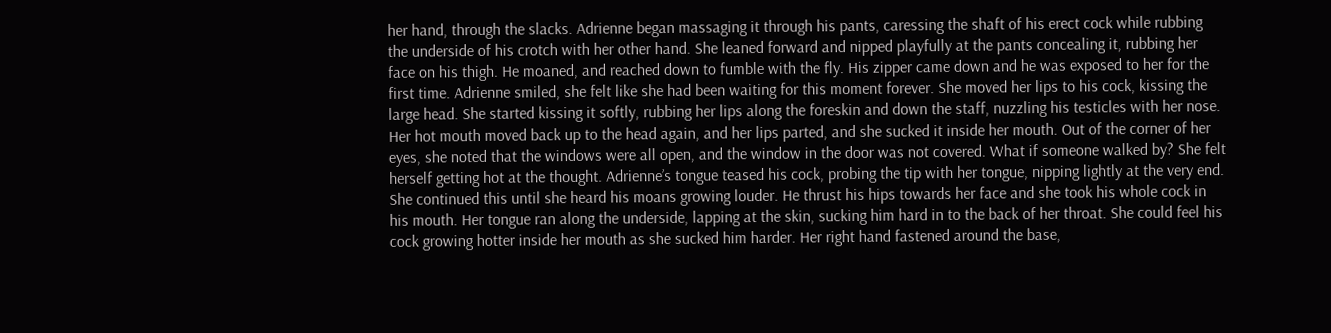her hand, through the slacks. Adrienne began massaging it through his pants, caressing the shaft of his erect cock while rubbing the underside of his crotch with her other hand. She leaned forward and nipped playfully at the pants concealing it, rubbing her face on his thigh. He moaned, and reached down to fumble with the fly. His zipper came down and he was exposed to her for the first time. Adrienne smiled, she felt like she had been waiting for this moment forever. She moved her lips to his cock, kissing the large head. She started kissing it softly, rubbing her lips along the foreskin and down the staff, nuzzling his testicles with her nose. Her hot mouth moved back up to the head again, and her lips parted, and she sucked it inside her mouth. Out of the corner of her eyes, she noted that the windows were all open, and the window in the door was not covered. What if someone walked by? She felt herself getting hot at the thought. Adrienne’s tongue teased his cock, probing the tip with her tongue, nipping lightly at the very end. She continued this until she heard his moans growing louder. He thrust his hips towards her face and she took his whole cock in his mouth. Her tongue ran along the underside, lapping at the skin, sucking him hard in to the back of her throat. She could feel his cock growing hotter inside her mouth as she sucked him harder. Her right hand fastened around the base,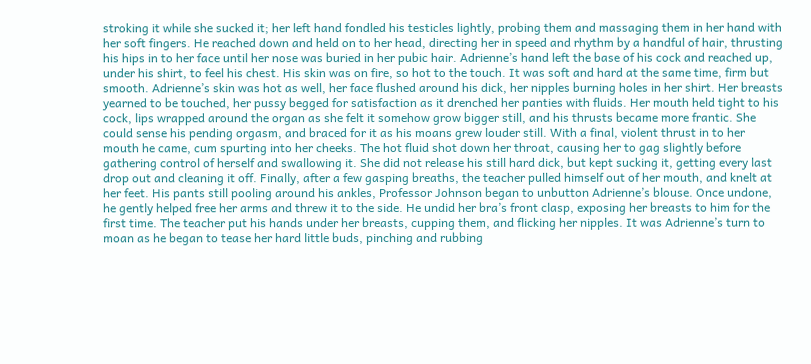stroking it while she sucked it; her left hand fondled his testicles lightly, probing them and massaging them in her hand with her soft fingers. He reached down and held on to her head, directing her in speed and rhythm by a handful of hair, thrusting his hips in to her face until her nose was buried in her pubic hair. Adrienne’s hand left the base of his cock and reached up, under his shirt, to feel his chest. His skin was on fire, so hot to the touch. It was soft and hard at the same time, firm but smooth. Adrienne’s skin was hot as well, her face flushed around his dick, her nipples burning holes in her shirt. Her breasts yearned to be touched, her pussy begged for satisfaction as it drenched her panties with fluids. Her mouth held tight to his cock, lips wrapped around the organ as she felt it somehow grow bigger still, and his thrusts became more frantic. She could sense his pending orgasm, and braced for it as his moans grew louder still. With a final, violent thrust in to her mouth he came, cum spurting into her cheeks. The hot fluid shot down her throat, causing her to gag slightly before gathering control of herself and swallowing it. She did not release his still hard dick, but kept sucking it, getting every last drop out and cleaning it off. Finally, after a few gasping breaths, the teacher pulled himself out of her mouth, and knelt at her feet. His pants still pooling around his ankles, Professor Johnson began to unbutton Adrienne’s blouse. Once undone, he gently helped free her arms and threw it to the side. He undid her bra’s front clasp, exposing her breasts to him for the first time. The teacher put his hands under her breasts, cupping them, and flicking her nipples. It was Adrienne’s turn to moan as he began to tease her hard little buds, pinching and rubbing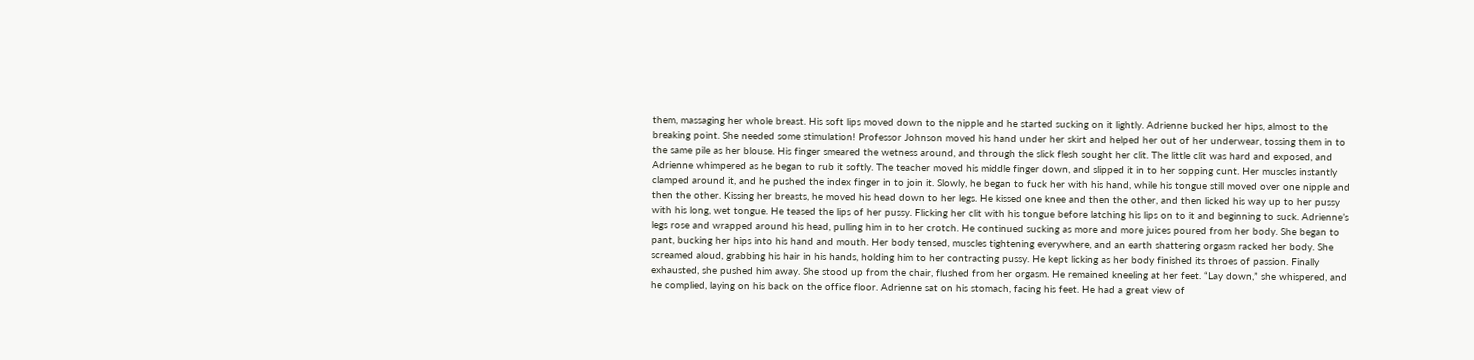them, massaging her whole breast. His soft lips moved down to the nipple and he started sucking on it lightly. Adrienne bucked her hips, almost to the breaking point. She needed some stimulation! Professor Johnson moved his hand under her skirt and helped her out of her underwear, tossing them in to the same pile as her blouse. His finger smeared the wetness around, and through the slick flesh sought her clit. The little clit was hard and exposed, and Adrienne whimpered as he began to rub it softly. The teacher moved his middle finger down, and slipped it in to her sopping cunt. Her muscles instantly clamped around it, and he pushed the index finger in to join it. Slowly, he began to fuck her with his hand, while his tongue still moved over one nipple and then the other. Kissing her breasts, he moved his head down to her legs. He kissed one knee and then the other, and then licked his way up to her pussy with his long, wet tongue. He teased the lips of her pussy. Flicking her clit with his tongue before latching his lips on to it and beginning to suck. Adrienne’s legs rose and wrapped around his head, pulling him in to her crotch. He continued sucking as more and more juices poured from her body. She began to pant, bucking her hips into his hand and mouth. Her body tensed, muscles tightening everywhere, and an earth shattering orgasm racked her body. She screamed aloud, grabbing his hair in his hands, holding him to her contracting pussy. He kept licking as her body finished its throes of passion. Finally exhausted, she pushed him away. She stood up from the chair, flushed from her orgasm. He remained kneeling at her feet. “Lay down,” she whispered, and he complied, laying on his back on the office floor. Adrienne sat on his stomach, facing his feet. He had a great view of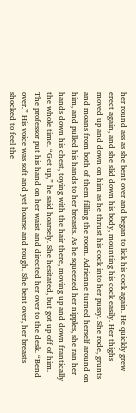her round ass as she bent over and began to lick his cock again. He quickly grew erect again, and she slid down his body, mounting his cock easily. Her thighs moved up and down on him as he thrust his cock into her pussy. She rode, grunts and moans from both of them filling the room. Adrienne turned herself around on him, and pulled his hands to her breasts. As he squeezed her nipples, she ran her hands down his chest, toying with the hair there, moving up and down frantically the whole time. “Get up,” he said hoarsely. She hesitated, but got up off of him. The professor put his hand on her waist and directed her over to the desk. “Bend over.” His voice was soft and yet hoarse and rough. She bent over, her breasts shocked to feel the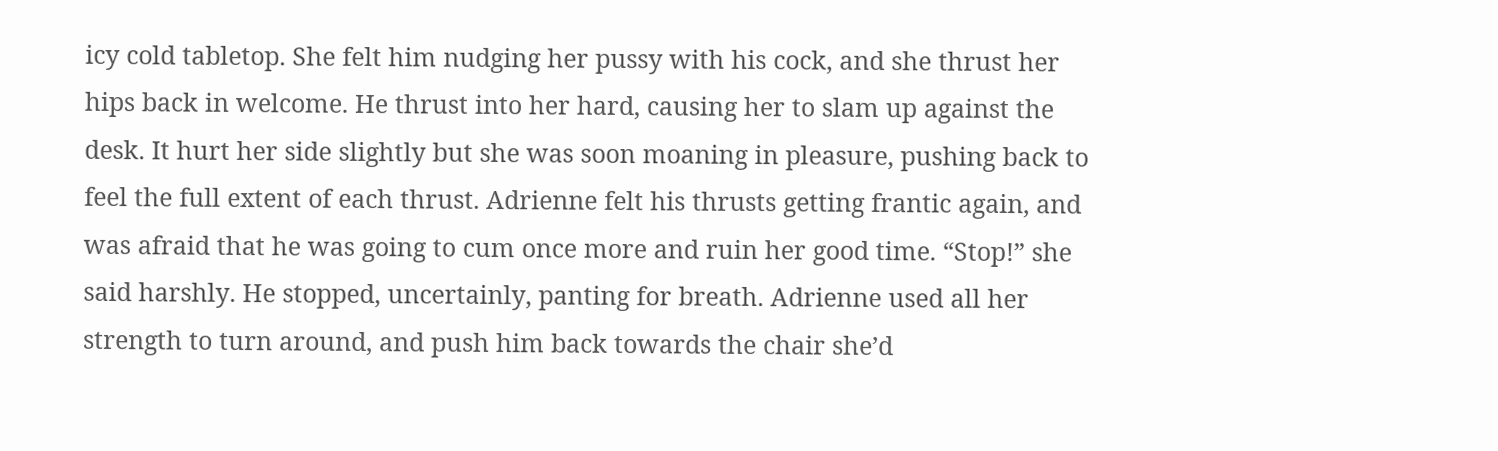icy cold tabletop. She felt him nudging her pussy with his cock, and she thrust her hips back in welcome. He thrust into her hard, causing her to slam up against the desk. It hurt her side slightly but she was soon moaning in pleasure, pushing back to feel the full extent of each thrust. Adrienne felt his thrusts getting frantic again, and was afraid that he was going to cum once more and ruin her good time. “Stop!” she said harshly. He stopped, uncertainly, panting for breath. Adrienne used all her strength to turn around, and push him back towards the chair she’d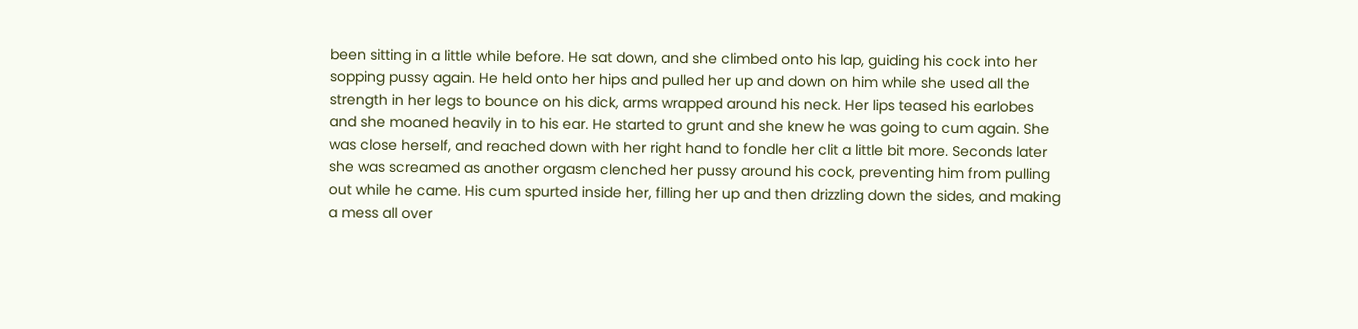been sitting in a little while before. He sat down, and she climbed onto his lap, guiding his cock into her sopping pussy again. He held onto her hips and pulled her up and down on him while she used all the strength in her legs to bounce on his dick, arms wrapped around his neck. Her lips teased his earlobes and she moaned heavily in to his ear. He started to grunt and she knew he was going to cum again. She was close herself, and reached down with her right hand to fondle her clit a little bit more. Seconds later she was screamed as another orgasm clenched her pussy around his cock, preventing him from pulling out while he came. His cum spurted inside her, filling her up and then drizzling down the sides, and making a mess all over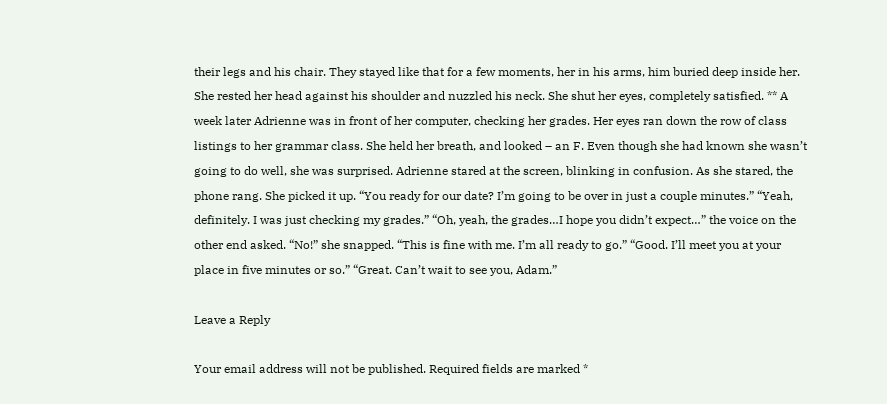their legs and his chair. They stayed like that for a few moments, her in his arms, him buried deep inside her. She rested her head against his shoulder and nuzzled his neck. She shut her eyes, completely satisfied. ** A week later Adrienne was in front of her computer, checking her grades. Her eyes ran down the row of class listings to her grammar class. She held her breath, and looked – an F. Even though she had known she wasn’t going to do well, she was surprised. Adrienne stared at the screen, blinking in confusion. As she stared, the phone rang. She picked it up. “You ready for our date? I’m going to be over in just a couple minutes.” “Yeah, definitely. I was just checking my grades.” “Oh, yeah, the grades…I hope you didn’t expect…” the voice on the other end asked. “No!” she snapped. “This is fine with me. I’m all ready to go.” “Good. I’ll meet you at your place in five minutes or so.” “Great. Can’t wait to see you, Adam.”

Leave a Reply

Your email address will not be published. Required fields are marked *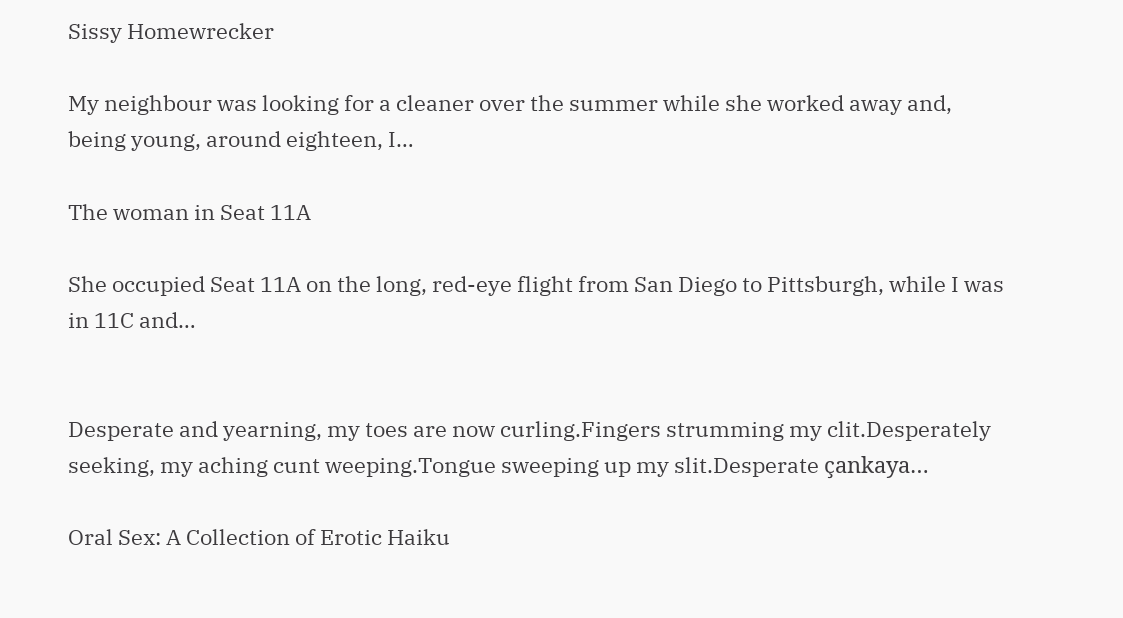Sissy Homewrecker

My neighbour was looking for a cleaner over the summer while she worked away and, being young, around eighteen, I…

The woman in Seat 11A

She occupied Seat 11A on the long, red-eye flight from San Diego to Pittsburgh, while I was in 11C and…


Desperate and yearning, my toes are now curling.Fingers strumming my clit.Desperately seeking, my aching cunt weeping.Tongue sweeping up my slit.Desperate çankaya…

Oral Sex: A Collection of Erotic Haiku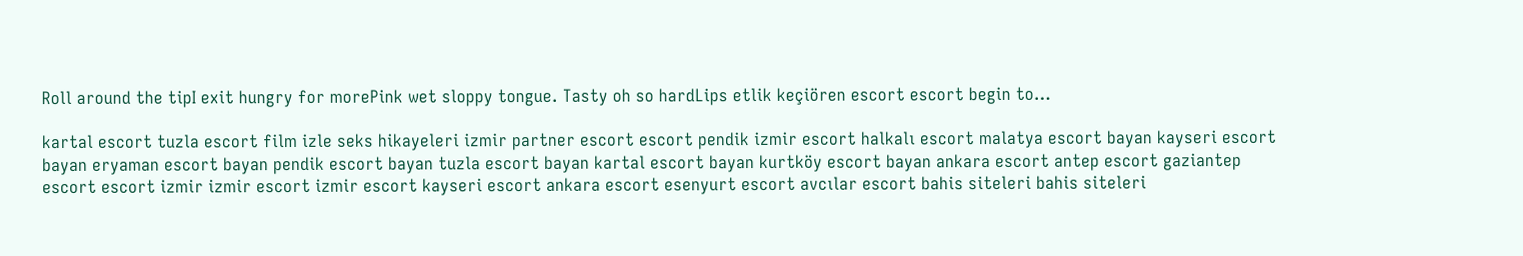Roll around the tipI exit hungry for morePink wet sloppy tongue. Tasty oh so hardLips etlik keçiören escort escort begin to…

kartal escort tuzla escort film izle seks hikayeleri izmir partner escort escort pendik izmir escort halkalı escort malatya escort bayan kayseri escort bayan eryaman escort bayan pendik escort bayan tuzla escort bayan kartal escort bayan kurtköy escort bayan ankara escort antep escort gaziantep escort escort izmir izmir escort izmir escort kayseri escort ankara escort esenyurt escort avcılar escort bahis siteleri bahis siteleri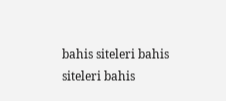bahis siteleri bahis siteleri bahis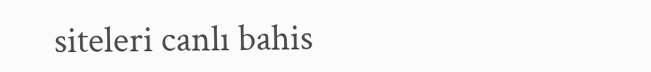siteleri canlı bahis